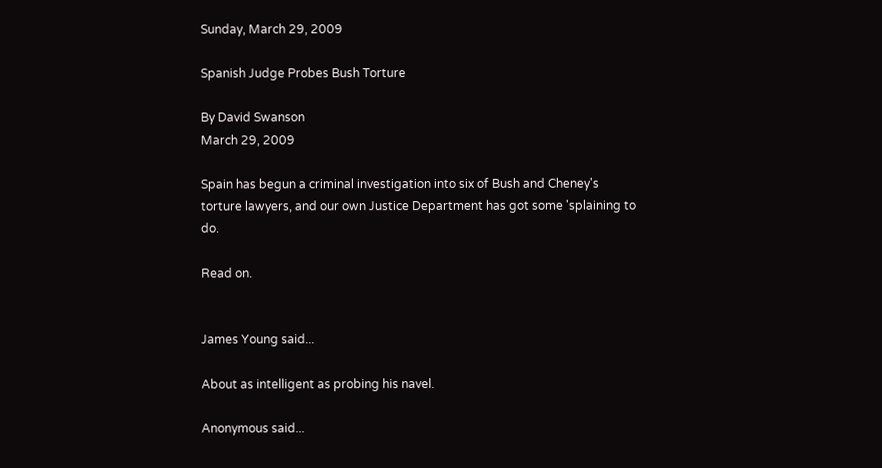Sunday, March 29, 2009

Spanish Judge Probes Bush Torture

By David Swanson
March 29, 2009

Spain has begun a criminal investigation into six of Bush and Cheney's torture lawyers, and our own Justice Department has got some 'splaining to do.

Read on.


James Young said...

About as intelligent as probing his navel.

Anonymous said...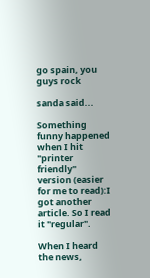go spain, you guys rock

sanda said...

Something funny happened when I hit "printer friendly" version (easier for me to read):I got another article. So I read it "regular".

When I heard the news,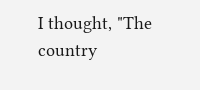I thought, "The country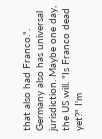that also had Franco.".
Germany also has universal jurisdiction. Maybe one day, the US will. "Is Franco dead yet?" I'm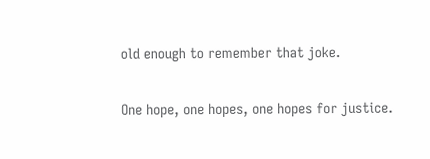old enough to remember that joke.

One hope, one hopes, one hopes for justice.